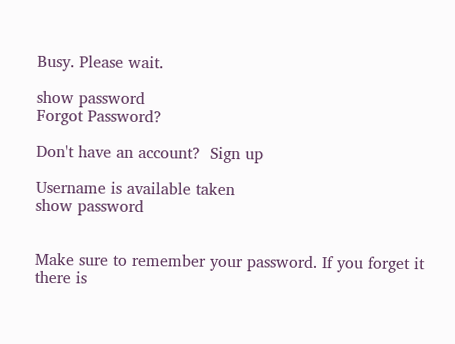Busy. Please wait.

show password
Forgot Password?

Don't have an account?  Sign up

Username is available taken
show password


Make sure to remember your password. If you forget it there is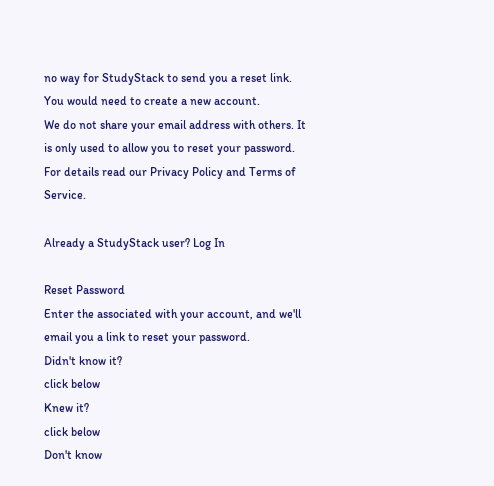no way for StudyStack to send you a reset link. You would need to create a new account.
We do not share your email address with others. It is only used to allow you to reset your password. For details read our Privacy Policy and Terms of Service.

Already a StudyStack user? Log In

Reset Password
Enter the associated with your account, and we'll email you a link to reset your password.
Didn't know it?
click below
Knew it?
click below
Don't know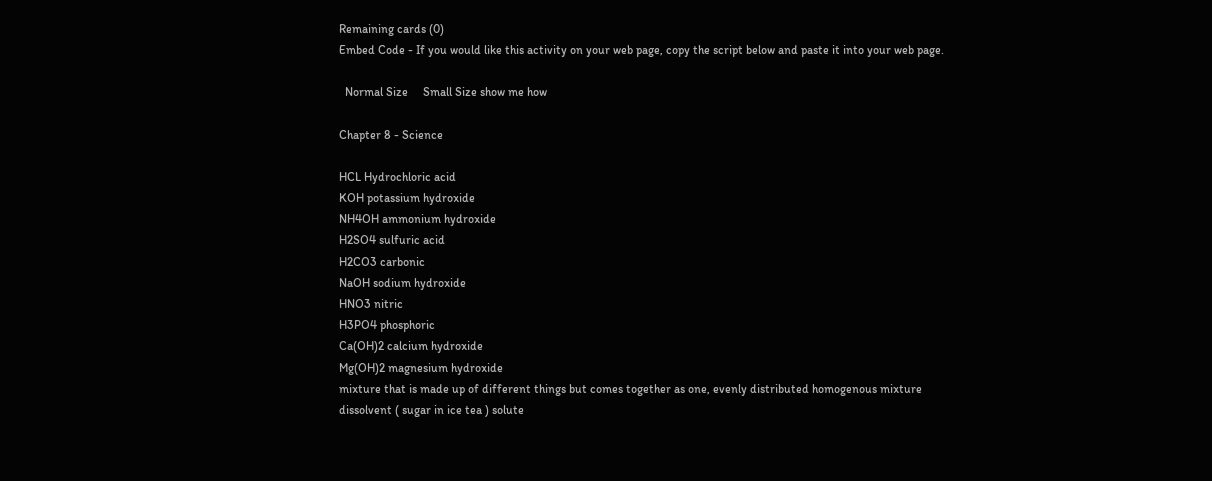Remaining cards (0)
Embed Code - If you would like this activity on your web page, copy the script below and paste it into your web page.

  Normal Size     Small Size show me how

Chapter 8 - Science

HCL Hydrochloric acid
KOH potassium hydroxide
NH4OH ammonium hydroxide
H2SO4 sulfuric acid
H2CO3 carbonic
NaOH sodium hydroxide
HNO3 nitric
H3PO4 phosphoric
Ca(OH)2 calcium hydroxide
Mg(OH)2 magnesium hydroxide
mixture that is made up of different things but comes together as one, evenly distributed homogenous mixture
dissolvent ( sugar in ice tea ) solute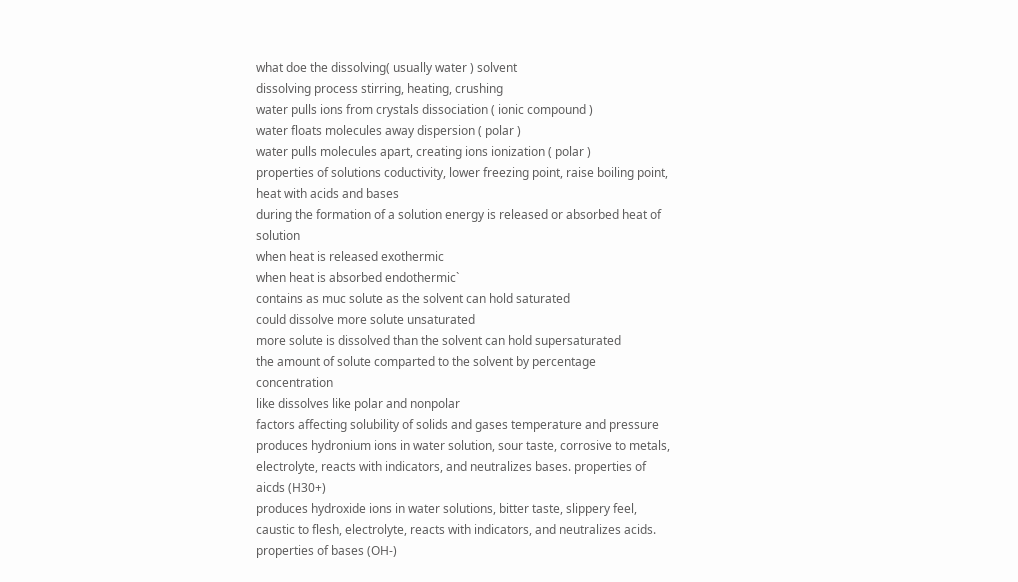what doe the dissolving( usually water ) solvent
dissolving process stirring, heating, crushing
water pulls ions from crystals dissociation ( ionic compound )
water floats molecules away dispersion ( polar )
water pulls molecules apart, creating ions ionization ( polar )
properties of solutions coductivity, lower freezing point, raise boiling point, heat with acids and bases
during the formation of a solution energy is released or absorbed heat of solution
when heat is released exothermic
when heat is absorbed endothermic`
contains as muc solute as the solvent can hold saturated
could dissolve more solute unsaturated
more solute is dissolved than the solvent can hold supersaturated
the amount of solute comparted to the solvent by percentage concentration
like dissolves like polar and nonpolar
factors affecting solubility of solids and gases temperature and pressure
produces hydronium ions in water solution, sour taste, corrosive to metals, electrolyte, reacts with indicators, and neutralizes bases. properties of aicds (H30+)
produces hydroxide ions in water solutions, bitter taste, slippery feel, caustic to flesh, electrolyte, reacts with indicators, and neutralizes acids. properties of bases (OH-)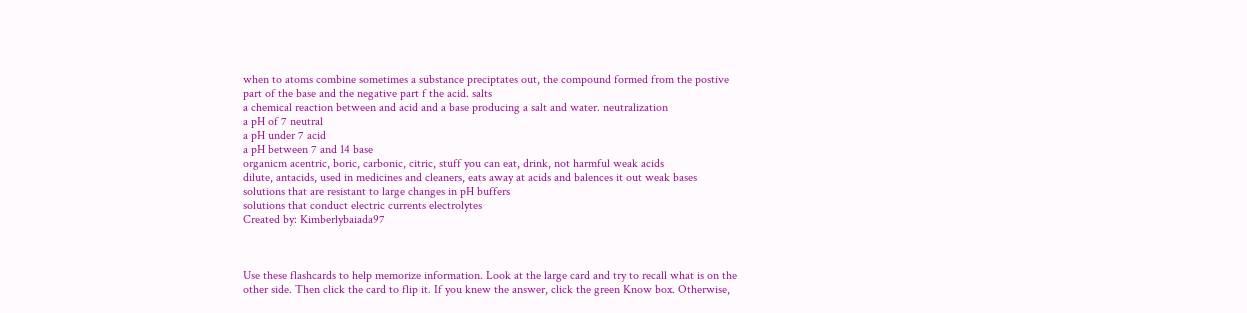when to atoms combine sometimes a substance preciptates out, the compound formed from the postive part of the base and the negative part f the acid. salts
a chemical reaction between and acid and a base producing a salt and water. neutralization
a pH of 7 neutral
a pH under 7 acid
a pH between 7 and 14 base
organicm acentric, boric, carbonic, citric, stuff you can eat, drink, not harmful weak acids
dilute, antacids, used in medicines and cleaners, eats away at acids and balences it out weak bases
solutions that are resistant to large changes in pH buffers
solutions that conduct electric currents electrolytes
Created by: Kimberlybaiada97



Use these flashcards to help memorize information. Look at the large card and try to recall what is on the other side. Then click the card to flip it. If you knew the answer, click the green Know box. Otherwise,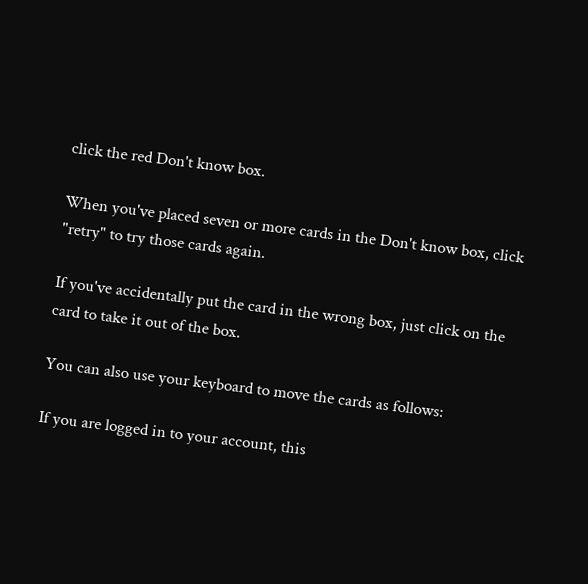click the red Don't know box.

When you've placed seven or more cards in the Don't know box, click "retry" to try those cards again.

If you've accidentally put the card in the wrong box, just click on the card to take it out of the box.

You can also use your keyboard to move the cards as follows:

If you are logged in to your account, this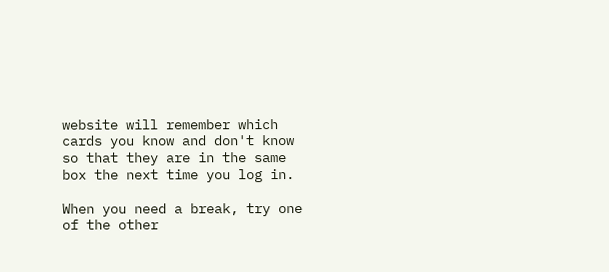website will remember which cards you know and don't know so that they are in the same box the next time you log in.

When you need a break, try one of the other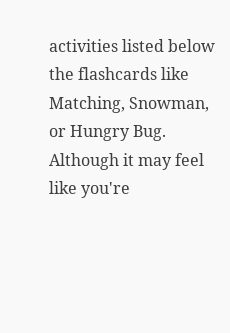activities listed below the flashcards like Matching, Snowman, or Hungry Bug. Although it may feel like you're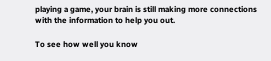playing a game, your brain is still making more connections with the information to help you out.

To see how well you know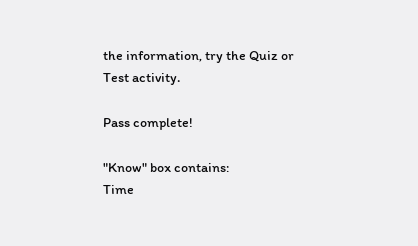the information, try the Quiz or Test activity.

Pass complete!

"Know" box contains:
Time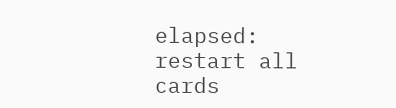elapsed:
restart all cards